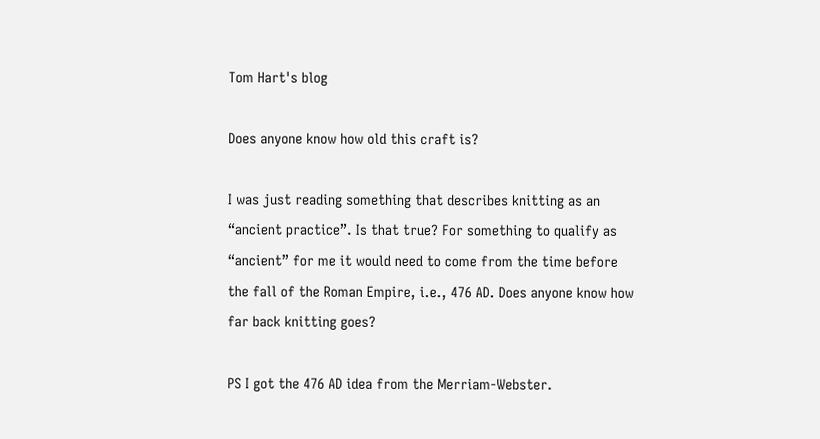Tom Hart's blog

Does anyone know how old this craft is?

I was just reading something that describes knitting as an “ancient practice”. Is that true? For something to qualify as “ancient” for me it would need to come from the time before the fall of the Roman Empire, i.e., 476 AD. Does anyone know how far back knitting goes?

PS I got the 476 AD idea from the Merriam-Webster.